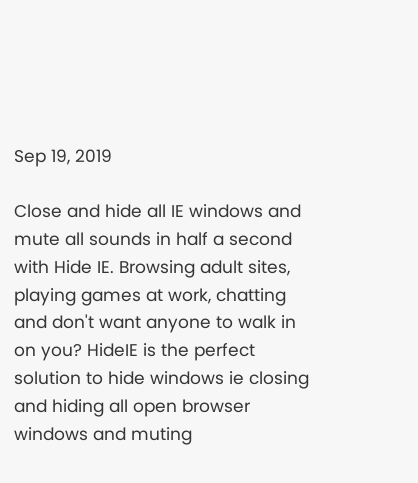Sep 19, 2019

Close and hide all IE windows and mute all sounds in half a second with Hide IE. Browsing adult sites, playing games at work, chatting and don't want anyone to walk in on you? HideIE is the perfect solution to hide windows ie closing and hiding all open browser windows and muting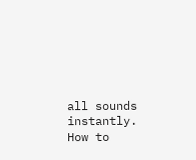all sounds instantly. How to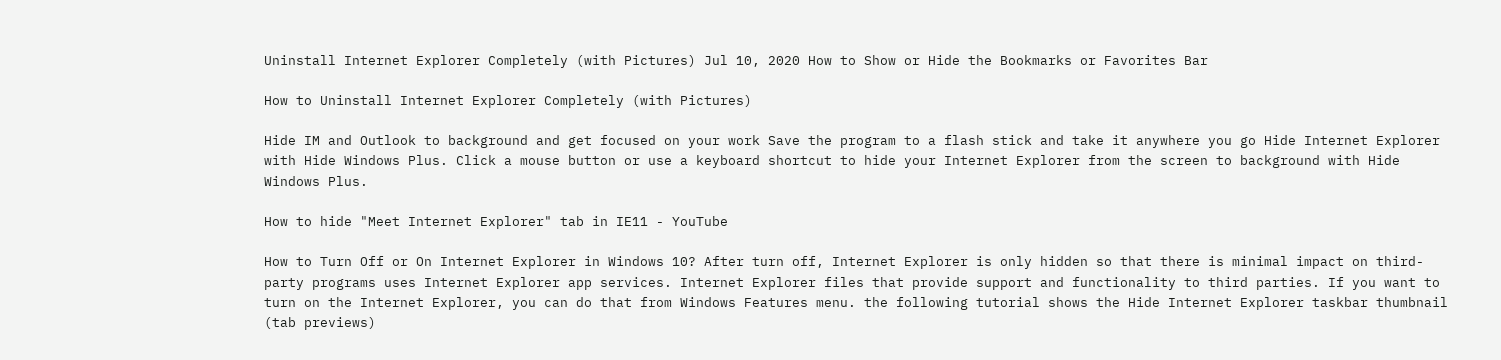Uninstall Internet Explorer Completely (with Pictures) Jul 10, 2020 How to Show or Hide the Bookmarks or Favorites Bar

How to Uninstall Internet Explorer Completely (with Pictures)

Hide IM and Outlook to background and get focused on your work Save the program to a flash stick and take it anywhere you go Hide Internet Explorer with Hide Windows Plus. Click a mouse button or use a keyboard shortcut to hide your Internet Explorer from the screen to background with Hide Windows Plus.

How to hide "Meet Internet Explorer" tab in IE11 - YouTube

How to Turn Off or On Internet Explorer in Windows 10? After turn off, Internet Explorer is only hidden so that there is minimal impact on third-party programs uses Internet Explorer app services. Internet Explorer files that provide support and functionality to third parties. If you want to turn on the Internet Explorer, you can do that from Windows Features menu. the following tutorial shows the Hide Internet Explorer taskbar thumbnail (tab previews)